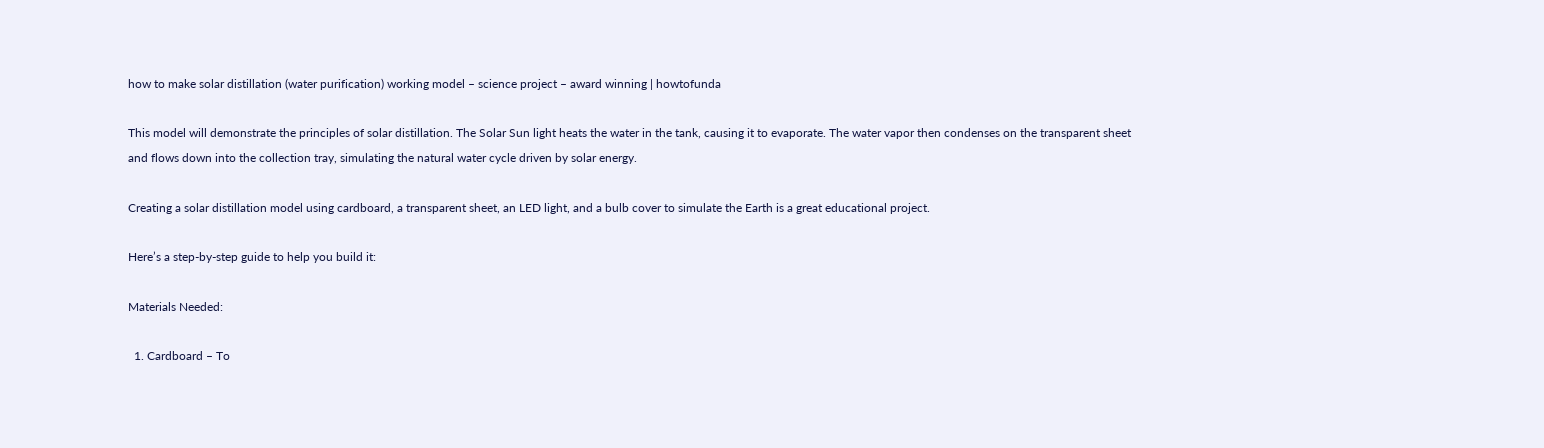how to make solar distillation (water purification) working model – science project – award winning | howtofunda

This model will demonstrate the principles of solar distillation. The Solar Sun light heats the water in the tank, causing it to evaporate. The water vapor then condenses on the transparent sheet and flows down into the collection tray, simulating the natural water cycle driven by solar energy.

Creating a solar distillation model using cardboard, a transparent sheet, an LED light, and a bulb cover to simulate the Earth is a great educational project.

Here’s a step-by-step guide to help you build it:

Materials Needed:

  1. Cardboard – To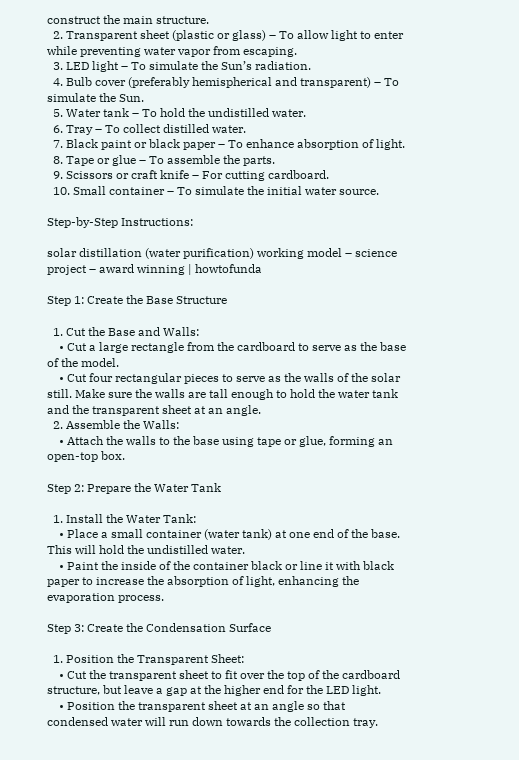construct the main structure.
  2. Transparent sheet (plastic or glass) – To allow light to enter while preventing water vapor from escaping.
  3. LED light – To simulate the Sun’s radiation.
  4. Bulb cover (preferably hemispherical and transparent) – To simulate the Sun.
  5. Water tank – To hold the undistilled water.
  6. Tray – To collect distilled water.
  7. Black paint or black paper – To enhance absorption of light.
  8. Tape or glue – To assemble the parts.
  9. Scissors or craft knife – For cutting cardboard.
  10. Small container – To simulate the initial water source.

Step-by-Step Instructions:

solar distillation (water purification) working model – science project – award winning | howtofunda

Step 1: Create the Base Structure

  1. Cut the Base and Walls:
    • Cut a large rectangle from the cardboard to serve as the base of the model.
    • Cut four rectangular pieces to serve as the walls of the solar still. Make sure the walls are tall enough to hold the water tank and the transparent sheet at an angle.
  2. Assemble the Walls:
    • Attach the walls to the base using tape or glue, forming an open-top box.

Step 2: Prepare the Water Tank

  1. Install the Water Tank:
    • Place a small container (water tank) at one end of the base. This will hold the undistilled water.
    • Paint the inside of the container black or line it with black paper to increase the absorption of light, enhancing the evaporation process.

Step 3: Create the Condensation Surface

  1. Position the Transparent Sheet:
    • Cut the transparent sheet to fit over the top of the cardboard structure, but leave a gap at the higher end for the LED light.
    • Position the transparent sheet at an angle so that condensed water will run down towards the collection tray.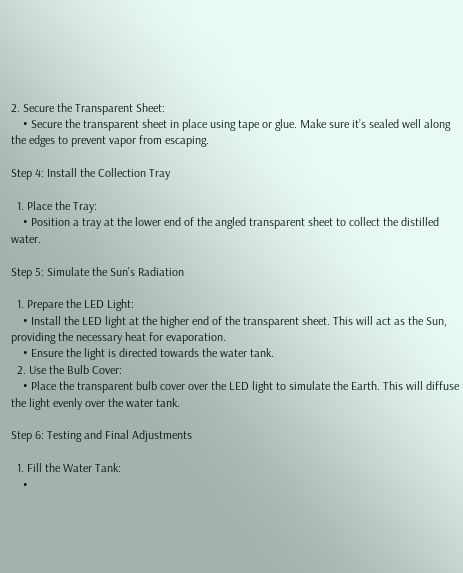2. Secure the Transparent Sheet:
    • Secure the transparent sheet in place using tape or glue. Make sure it’s sealed well along the edges to prevent vapor from escaping.

Step 4: Install the Collection Tray

  1. Place the Tray:
    • Position a tray at the lower end of the angled transparent sheet to collect the distilled water.

Step 5: Simulate the Sun’s Radiation

  1. Prepare the LED Light:
    • Install the LED light at the higher end of the transparent sheet. This will act as the Sun, providing the necessary heat for evaporation.
    • Ensure the light is directed towards the water tank.
  2. Use the Bulb Cover:
    • Place the transparent bulb cover over the LED light to simulate the Earth. This will diffuse the light evenly over the water tank.

Step 6: Testing and Final Adjustments

  1. Fill the Water Tank:
    •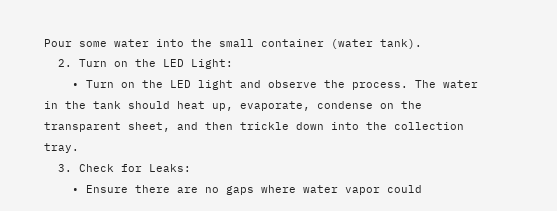Pour some water into the small container (water tank).
  2. Turn on the LED Light:
    • Turn on the LED light and observe the process. The water in the tank should heat up, evaporate, condense on the transparent sheet, and then trickle down into the collection tray.
  3. Check for Leaks:
    • Ensure there are no gaps where water vapor could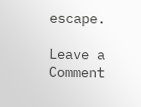escape.

Leave a Comment